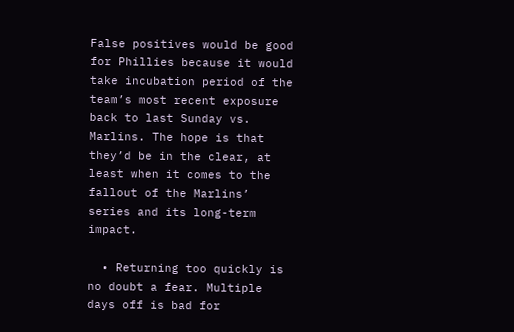False positives would be good for Phillies because it would take incubation period of the team’s most recent exposure back to last Sunday vs. Marlins. The hope is that they’d be in the clear, at least when it comes to the fallout of the Marlins’ series and its long-term impact.

  • Returning too quickly is no doubt a fear. Multiple days off is bad for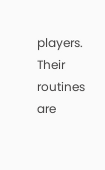players. Their routines are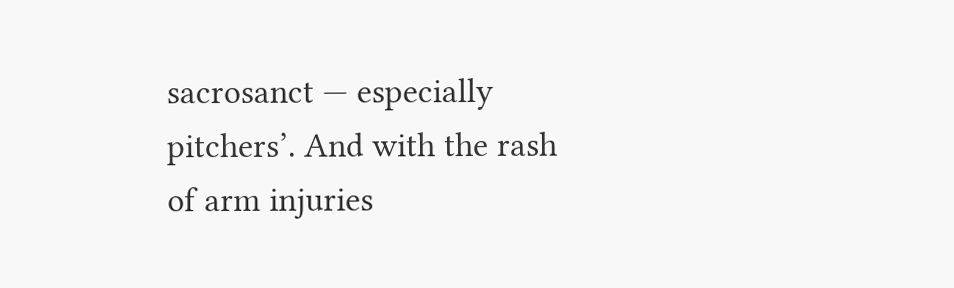sacrosanct — especially pitchers’. And with the rash of arm injuries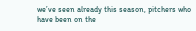we’ve seen already this season, pitchers who have been on the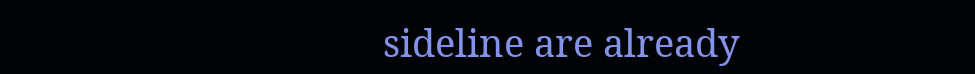sideline are already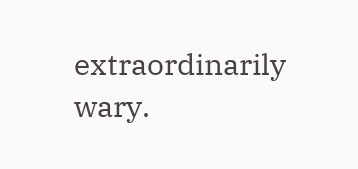extraordinarily wary.